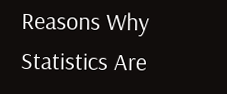Reasons Why Statistics Are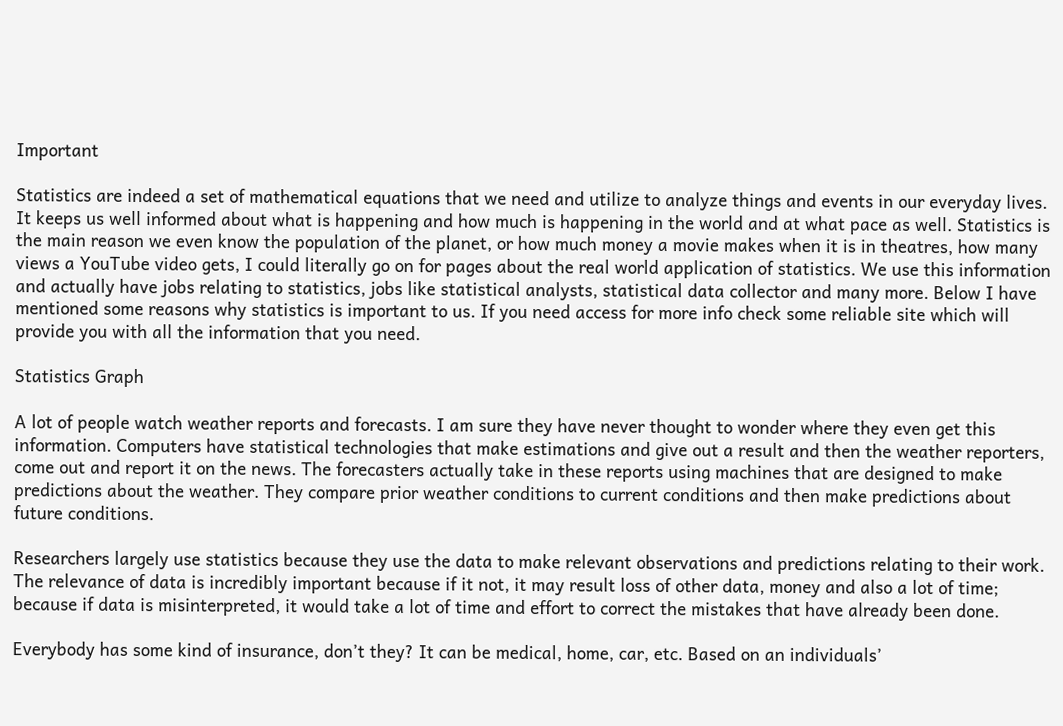Important

Statistics are indeed a set of mathematical equations that we need and utilize to analyze things and events in our everyday lives. It keeps us well informed about what is happening and how much is happening in the world and at what pace as well. Statistics is the main reason we even know the population of the planet, or how much money a movie makes when it is in theatres, how many views a YouTube video gets, I could literally go on for pages about the real world application of statistics. We use this information and actually have jobs relating to statistics, jobs like statistical analysts, statistical data collector and many more. Below I have mentioned some reasons why statistics is important to us. If you need access for more info check some reliable site which will provide you with all the information that you need.

Statistics Graph

A lot of people watch weather reports and forecasts. I am sure they have never thought to wonder where they even get this information. Computers have statistical technologies that make estimations and give out a result and then the weather reporters, come out and report it on the news. The forecasters actually take in these reports using machines that are designed to make predictions about the weather. They compare prior weather conditions to current conditions and then make predictions about future conditions.

Researchers largely use statistics because they use the data to make relevant observations and predictions relating to their work. The relevance of data is incredibly important because if it not, it may result loss of other data, money and also a lot of time; because if data is misinterpreted, it would take a lot of time and effort to correct the mistakes that have already been done.

Everybody has some kind of insurance, don’t they? It can be medical, home, car, etc. Based on an individuals’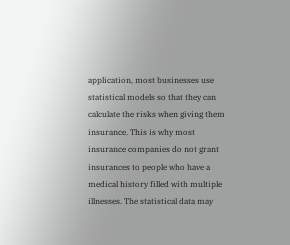application, most businesses use statistical models so that they can calculate the risks when giving them insurance. This is why most insurance companies do not grant insurances to people who have a medical history filled with multiple illnesses. The statistical data may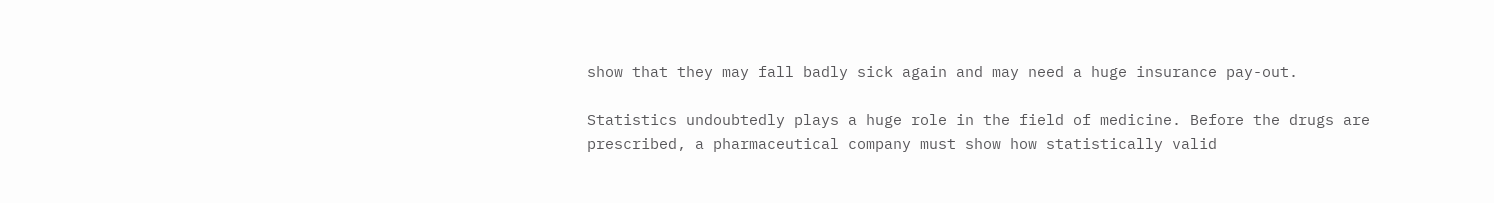show that they may fall badly sick again and may need a huge insurance pay-out.

Statistics undoubtedly plays a huge role in the field of medicine. Before the drugs are prescribed, a pharmaceutical company must show how statistically valid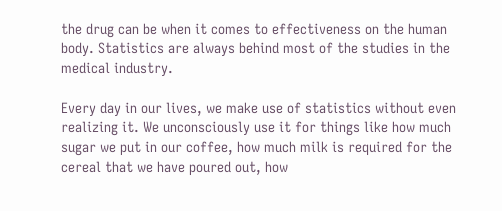the drug can be when it comes to effectiveness on the human body. Statistics are always behind most of the studies in the medical industry.

Every day in our lives, we make use of statistics without even realizing it. We unconsciously use it for things like how much sugar we put in our coffee, how much milk is required for the cereal that we have poured out, how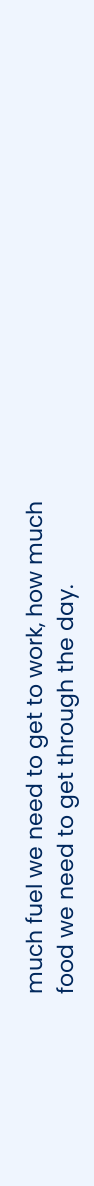much fuel we need to get to work, how much food we need to get through the day.